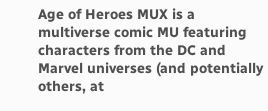Age of Heroes MUX is a multiverse comic MU featuring characters from the DC and Marvel universes (and potentially others, at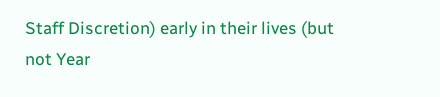Staff Discretion) early in their lives (but not Year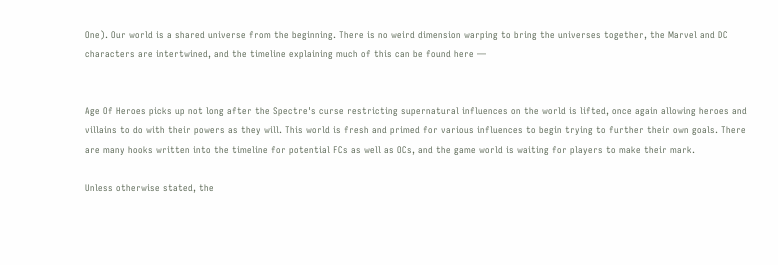One). Our world is a shared universe from the beginning. There is no weird dimension warping to bring the universes together, the Marvel and DC characters are intertwined, and the timeline explaining much of this can be found here —


Age Of Heroes picks up not long after the Spectre's curse restricting supernatural influences on the world is lifted, once again allowing heroes and villains to do with their powers as they will. This world is fresh and primed for various influences to begin trying to further their own goals. There are many hooks written into the timeline for potential FCs as well as OCs, and the game world is waiting for players to make their mark.

Unless otherwise stated, the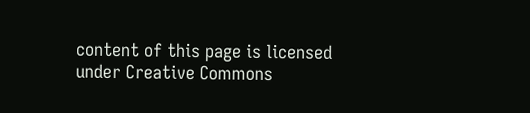content of this page is licensed under Creative Commons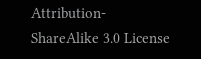Attribution-ShareAlike 3.0 License